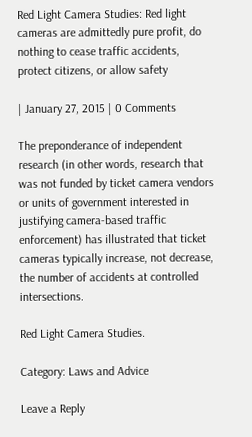Red Light Camera Studies: Red light cameras are admittedly pure profit, do nothing to cease traffic accidents, protect citizens, or allow safety

| January 27, 2015 | 0 Comments

The preponderance of independent research (in other words, research that was not funded by ticket camera vendors or units of government interested in justifying camera-based traffic enforcement) has illustrated that ticket cameras typically increase, not decrease, the number of accidents at controlled intersections.

Red Light Camera Studies.

Category: Laws and Advice

Leave a Reply